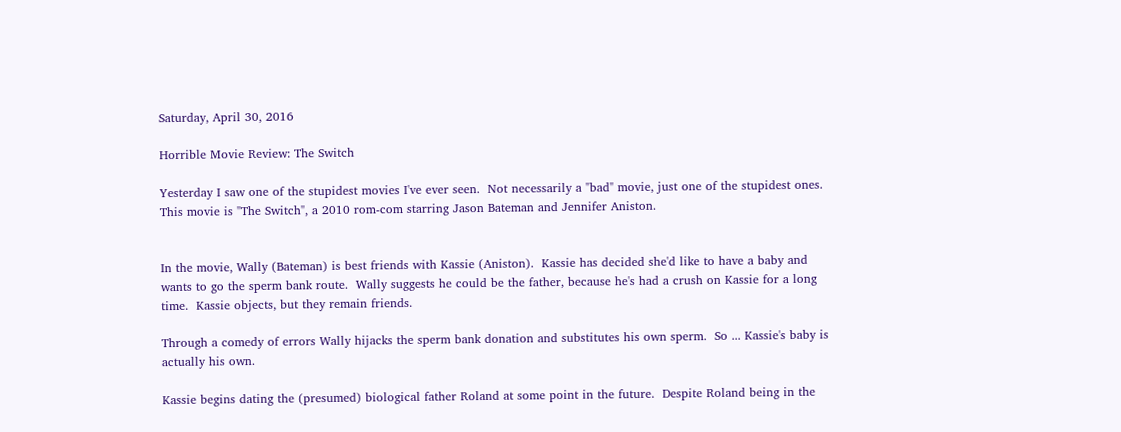Saturday, April 30, 2016

Horrible Movie Review: The Switch

Yesterday I saw one of the stupidest movies I've ever seen.  Not necessarily a "bad" movie, just one of the stupidest ones.  This movie is "The Switch", a 2010 rom-com starring Jason Bateman and Jennifer Aniston.


In the movie, Wally (Bateman) is best friends with Kassie (Aniston).  Kassie has decided she'd like to have a baby and wants to go the sperm bank route.  Wally suggests he could be the father, because he's had a crush on Kassie for a long time.  Kassie objects, but they remain friends.

Through a comedy of errors Wally hijacks the sperm bank donation and substitutes his own sperm.  So ... Kassie's baby is actually his own.

Kassie begins dating the (presumed) biological father Roland at some point in the future.  Despite Roland being in the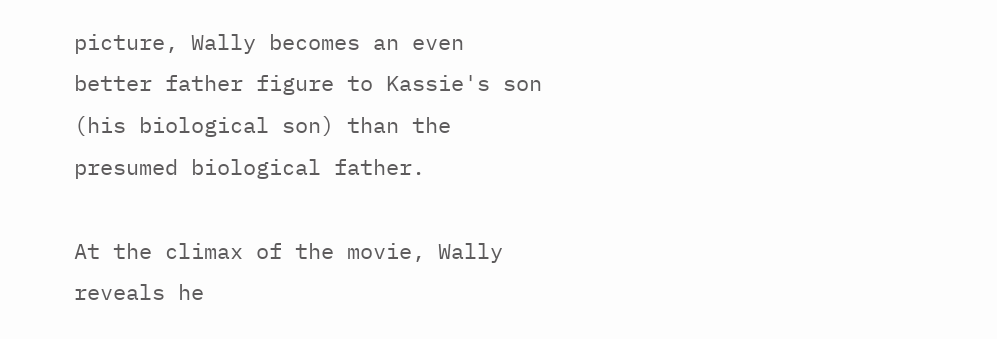picture, Wally becomes an even better father figure to Kassie's son (his biological son) than the presumed biological father.

At the climax of the movie, Wally reveals he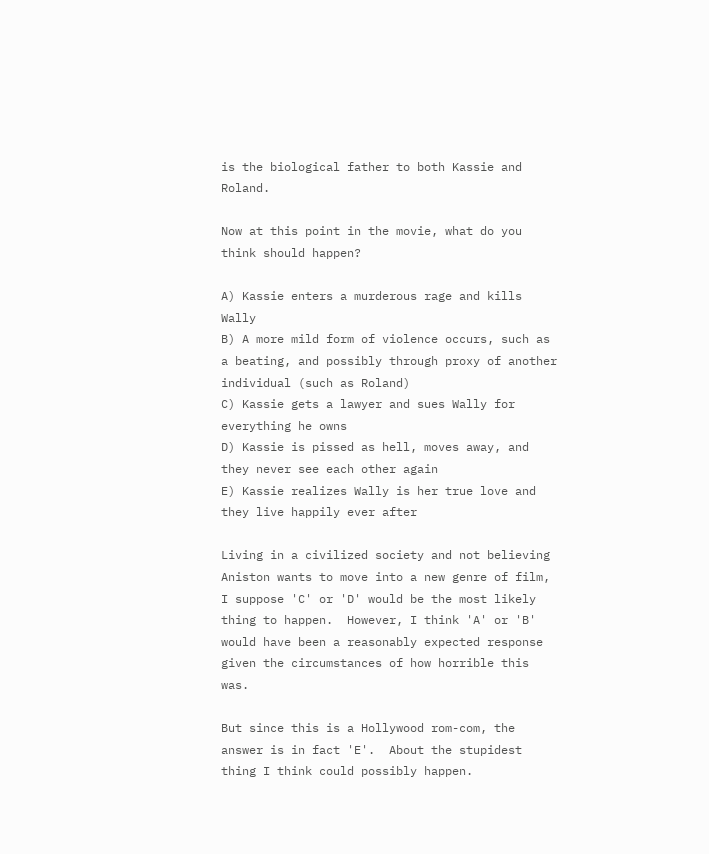is the biological father to both Kassie and Roland.

Now at this point in the movie, what do you think should happen?

A) Kassie enters a murderous rage and kills Wally
B) A more mild form of violence occurs, such as a beating, and possibly through proxy of another individual (such as Roland)
C) Kassie gets a lawyer and sues Wally for everything he owns
D) Kassie is pissed as hell, moves away, and they never see each other again
E) Kassie realizes Wally is her true love and they live happily ever after

Living in a civilized society and not believing Aniston wants to move into a new genre of film, I suppose 'C' or 'D' would be the most likely thing to happen.  However, I think 'A' or 'B' would have been a reasonably expected response given the circumstances of how horrible this was.

But since this is a Hollywood rom-com, the answer is in fact 'E'.  About the stupidest thing I think could possibly happen.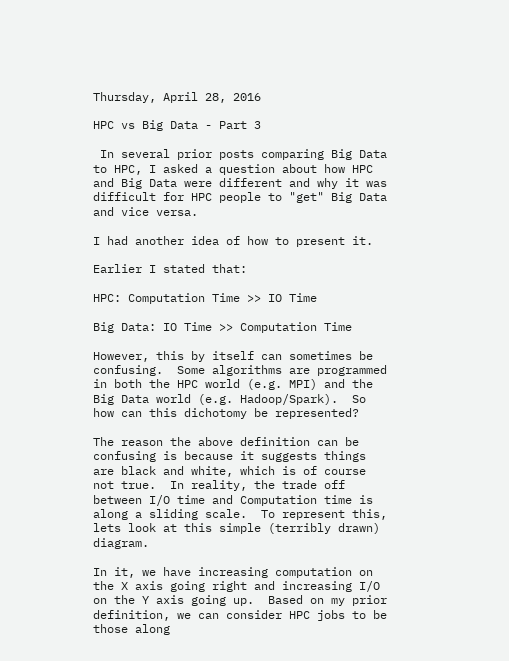Thursday, April 28, 2016

HPC vs Big Data - Part 3

 In several prior posts comparing Big Data to HPC, I asked a question about how HPC and Big Data were different and why it was difficult for HPC people to "get" Big Data and vice versa.

I had another idea of how to present it.

Earlier I stated that:

HPC: Computation Time >> IO Time

Big Data: IO Time >> Computation Time

However, this by itself can sometimes be confusing.  Some algorithms are programmed in both the HPC world (e.g. MPI) and the Big Data world (e.g. Hadoop/Spark).  So how can this dichotomy be represented?

The reason the above definition can be confusing is because it suggests things are black and white, which is of course not true.  In reality, the trade off between I/O time and Computation time is along a sliding scale.  To represent this, lets look at this simple (terribly drawn) diagram.

In it, we have increasing computation on the X axis going right and increasing I/O on the Y axis going up.  Based on my prior definition, we can consider HPC jobs to be those along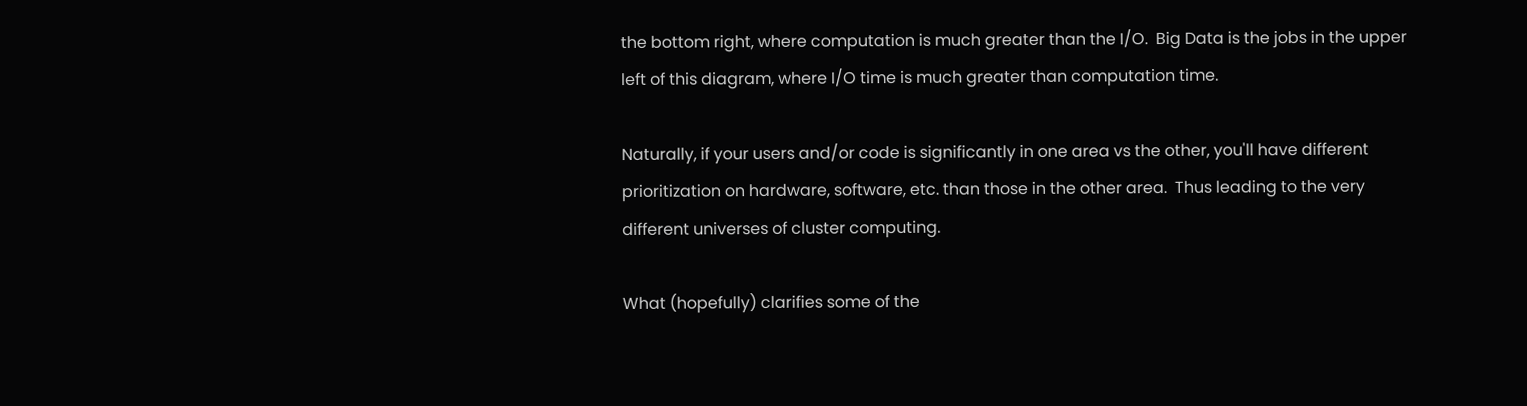the bottom right, where computation is much greater than the I/O.  Big Data is the jobs in the upper left of this diagram, where I/O time is much greater than computation time.

Naturally, if your users and/or code is significantly in one area vs the other, you'll have different prioritization on hardware, software, etc. than those in the other area.  Thus leading to the very different universes of cluster computing.

What (hopefully) clarifies some of the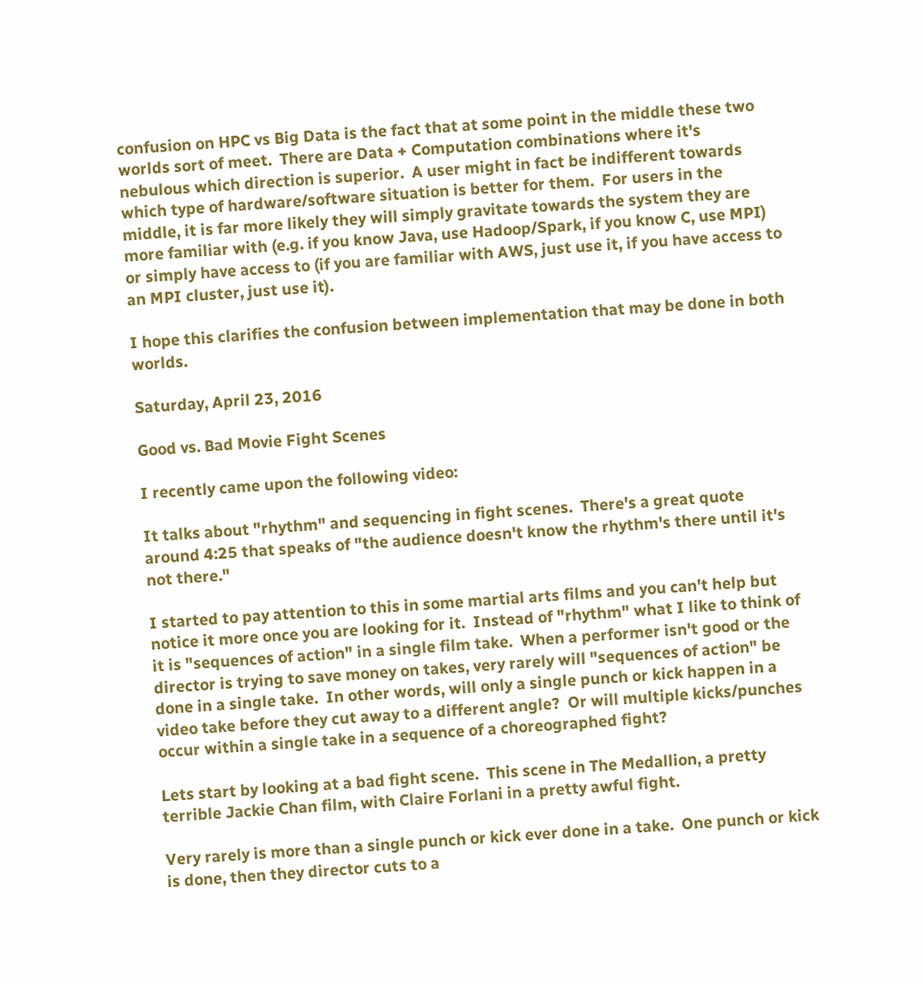confusion on HPC vs Big Data is the fact that at some point in the middle these two worlds sort of meet.  There are Data + Computation combinations where it's nebulous which direction is superior.  A user might in fact be indifferent towards which type of hardware/software situation is better for them.  For users in the middle, it is far more likely they will simply gravitate towards the system they are more familiar with (e.g. if you know Java, use Hadoop/Spark, if you know C, use MPI) or simply have access to (if you are familiar with AWS, just use it, if you have access to an MPI cluster, just use it).

I hope this clarifies the confusion between implementation that may be done in both worlds.

Saturday, April 23, 2016

Good vs. Bad Movie Fight Scenes

I recently came upon the following video:

It talks about "rhythm" and sequencing in fight scenes.  There's a great quote around 4:25 that speaks of "the audience doesn't know the rhythm's there until it's not there."

I started to pay attention to this in some martial arts films and you can't help but notice it more once you are looking for it.  Instead of "rhythm" what I like to think of it is "sequences of action" in a single film take.  When a performer isn't good or the director is trying to save money on takes, very rarely will "sequences of action" be done in a single take.  In other words, will only a single punch or kick happen in a video take before they cut away to a different angle?  Or will multiple kicks/punches occur within a single take in a sequence of a choreographed fight?

Lets start by looking at a bad fight scene.  This scene in The Medallion, a pretty terrible Jackie Chan film, with Claire Forlani in a pretty awful fight.

Very rarely is more than a single punch or kick ever done in a take.  One punch or kick is done, then they director cuts to a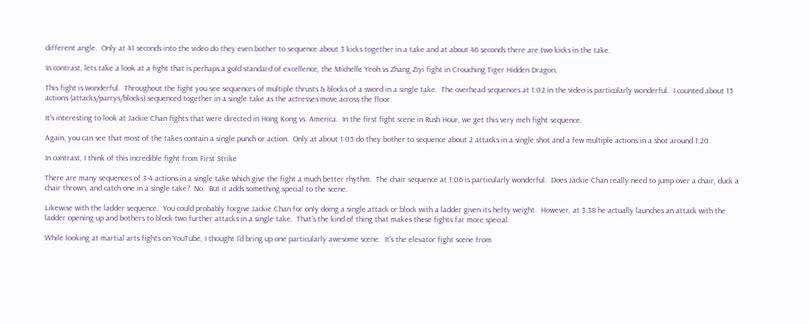different angle.  Only at 41 seconds into the video do they even bother to sequence about 3 kicks together in a take and at about 46 seconds there are two kicks in the take.

In contrast, lets take a look at a fight that is perhaps a gold standard of excellence, the Michelle Yeoh vs Zhang Ziyi fight in Crouching Tiger Hidden Dragon.

This fight is wonderful.  Throughout the fight you see sequences of multiple thrusts & blocks of a sword in a single take.  The overhead sequences at 1:02 in the video is particularly wonderful.  I counted about 15 actions (attacks/parrys/blocks) sequenced together in a single take as the actresses move across the floor.

It's interesting to look at Jackie Chan fights that were directed in Hong Kong vs. America.  In the first fight scene in Rush Hour, we get this very meh fight sequence.

Again, you can see that most of the takes contain a single punch or action.  Only at about 1:05 do they bother to sequence about 2 attacks in a single shot and a few multiple actions in a shot around 1:20.

In contrast, I think of this incredible fight from First Strike

There are many sequences of 3-4 actions in a single take which give the fight a much better rhythm.  The chair sequence at 1:06 is particularly wonderful.  Does Jackie Chan really need to jump over a chair, duck a chair thrown, and catch one in a single take?  No.  But it adds something special to the scene.

Likewise with the ladder sequence.  You could probably forgive Jackie Chan for only doing a single attack or block with a ladder given its hefty weight.  However, at 3:38 he actually launches an attack with the ladder opening up and bothers to block two further attacks in a single take.  That's the kind of thing that makes these fights far more special.

While looking at martial arts fights on YouTube, I thought I'd bring up one particularly awesome scene.  It's the elevator fight scene from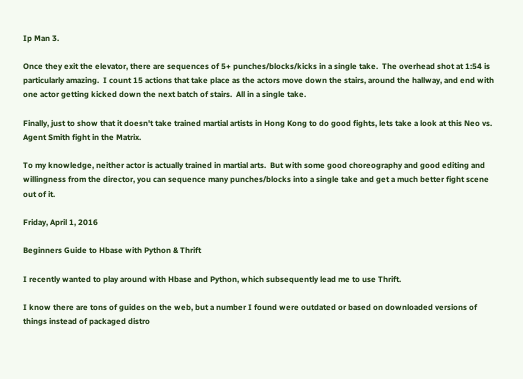Ip Man 3.

Once they exit the elevator, there are sequences of 5+ punches/blocks/kicks in a single take.  The overhead shot at 1:54 is particularly amazing.  I count 15 actions that take place as the actors move down the stairs, around the hallway, and end with one actor getting kicked down the next batch of stairs.  All in a single take.

Finally, just to show that it doesn't take trained martial artists in Hong Kong to do good fights, lets take a look at this Neo vs. Agent Smith fight in the Matrix.

To my knowledge, neither actor is actually trained in martial arts.  But with some good choreography and good editing and willingness from the director, you can sequence many punches/blocks into a single take and get a much better fight scene out of it.

Friday, April 1, 2016

Beginners Guide to Hbase with Python & Thrift

I recently wanted to play around with Hbase and Python, which subsequently lead me to use Thrift.

I know there are tons of guides on the web, but a number I found were outdated or based on downloaded versions of things instead of packaged distro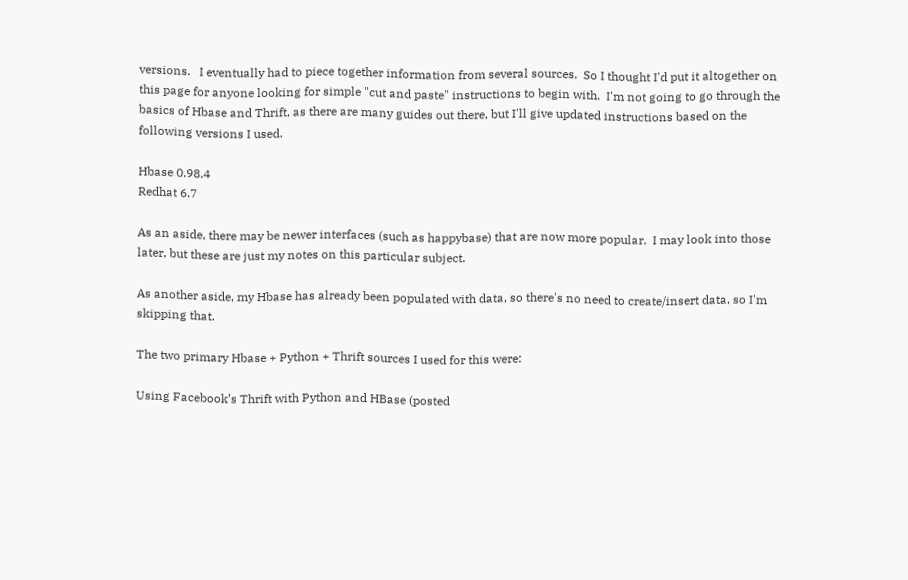versions.   I eventually had to piece together information from several sources.  So I thought I'd put it altogether on this page for anyone looking for simple "cut and paste" instructions to begin with.  I'm not going to go through the basics of Hbase and Thrift, as there are many guides out there, but I'll give updated instructions based on the following versions I used.

Hbase 0.98.4
Redhat 6.7

As an aside, there may be newer interfaces (such as happybase) that are now more popular.  I may look into those later, but these are just my notes on this particular subject.

As another aside, my Hbase has already been populated with data, so there's no need to create/insert data, so I'm skipping that.

The two primary Hbase + Python + Thrift sources I used for this were:

Using Facebook’s Thrift with Python and HBase (posted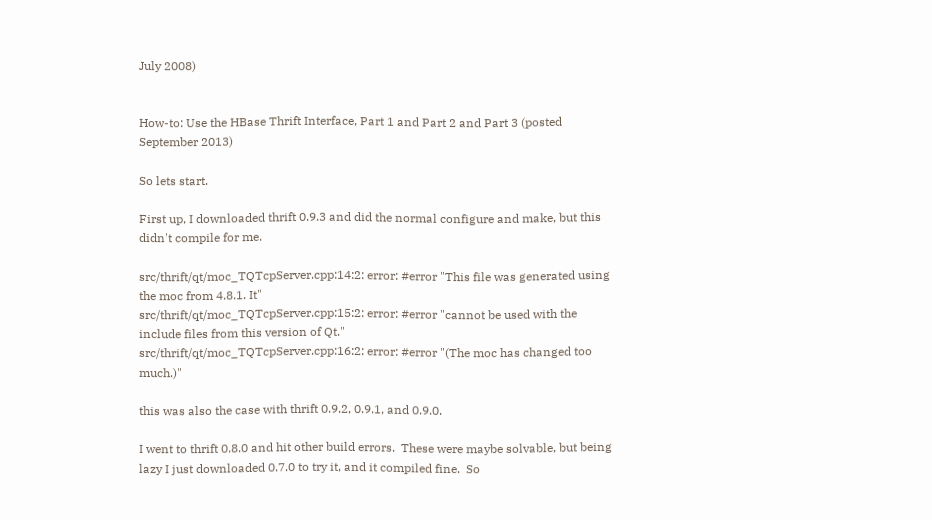July 2008)


How-to: Use the HBase Thrift Interface, Part 1 and Part 2 and Part 3 (posted September 2013)

So lets start.

First up, I downloaded thrift 0.9.3 and did the normal configure and make, but this didn't compile for me.

src/thrift/qt/moc_TQTcpServer.cpp:14:2: error: #error "This file was generated using the moc from 4.8.1. It"
src/thrift/qt/moc_TQTcpServer.cpp:15:2: error: #error "cannot be used with the include files from this version of Qt."
src/thrift/qt/moc_TQTcpServer.cpp:16:2: error: #error "(The moc has changed too much.)"

this was also the case with thrift 0.9.2, 0.9.1, and 0.9.0.

I went to thrift 0.8.0 and hit other build errors.  These were maybe solvable, but being lazy I just downloaded 0.7.0 to try it, and it compiled fine.  So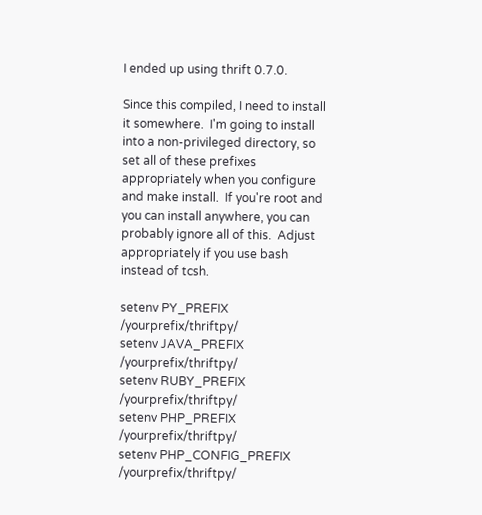I ended up using thrift 0.7.0.

Since this compiled, I need to install it somewhere.  I'm going to install into a non-privileged directory, so set all of these prefixes appropriately when you configure and make install.  If you're root and you can install anywhere, you can probably ignore all of this.  Adjust appropriately if you use bash instead of tcsh.

setenv PY_PREFIX /yourprefix/thriftpy/
setenv JAVA_PREFIX /yourprefix/thriftpy/
setenv RUBY_PREFIX /yourprefix/thriftpy/
setenv PHP_PREFIX /yourprefix/thriftpy/
setenv PHP_CONFIG_PREFIX /yourprefix/thriftpy/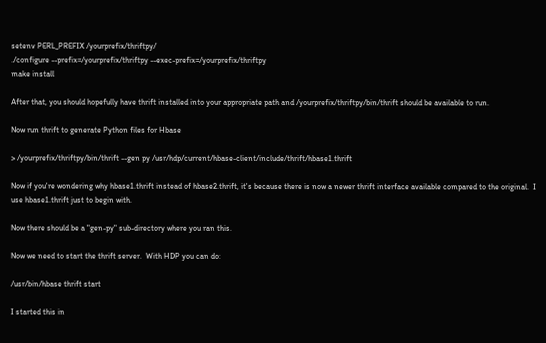setenv PERL_PREFIX /yourprefix/thriftpy/
./configure --prefix=/yourprefix/thriftpy --exec-prefix=/yourprefix/thriftpy
make install

After that, you should hopefully have thrift installed into your appropriate path and /yourprefix/thriftpy/bin/thrift should be available to run.

Now run thrift to generate Python files for Hbase

> /yourprefix/thriftpy/bin/thrift --gen py /usr/hdp/current/hbase-client/include/thrift/hbase1.thrift

Now if you're wondering why hbase1.thrift instead of hbase2.thrift, it's because there is now a newer thrift interface available compared to the original.  I use hbase1.thrift just to begin with.

Now there should be a "gen-py" sub-directory where you ran this.

Now we need to start the thrift server.  With HDP you can do:

/usr/bin/hbase thrift start

I started this in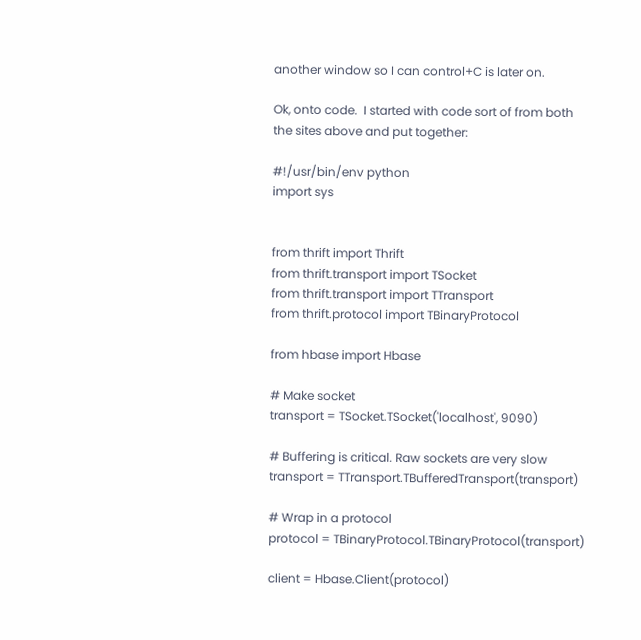another window so I can control+C is later on.

Ok, onto code.  I started with code sort of from both the sites above and put together:

#!/usr/bin/env python
import sys


from thrift import Thrift
from thrift.transport import TSocket
from thrift.transport import TTransport
from thrift.protocol import TBinaryProtocol

from hbase import Hbase

# Make socket
transport = TSocket.TSocket('localhost', 9090)

# Buffering is critical. Raw sockets are very slow
transport = TTransport.TBufferedTransport(transport)

# Wrap in a protocol
protocol = TBinaryProtocol.TBinaryProtocol(transport)

client = Hbase.Client(protocol)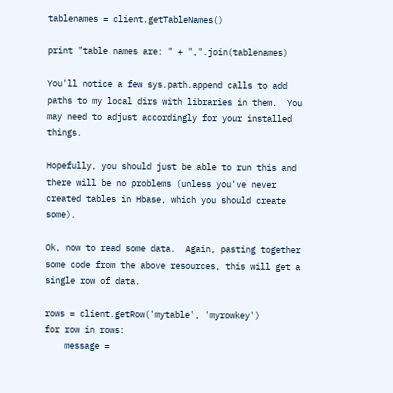tablenames = client.getTableNames()

print "table names are: " + ",".join(tablenames)

You'll notice a few sys.path.append calls to add paths to my local dirs with libraries in them.  You may need to adjust accordingly for your installed things.

Hopefully, you should just be able to run this and there will be no problems (unless you've never created tables in Hbase, which you should create some).

Ok, now to read some data.  Again, pasting together some code from the above resources, this will get a single row of data.

rows = client.getRow('mytable', 'myrowkey')
for row in rows:
    message =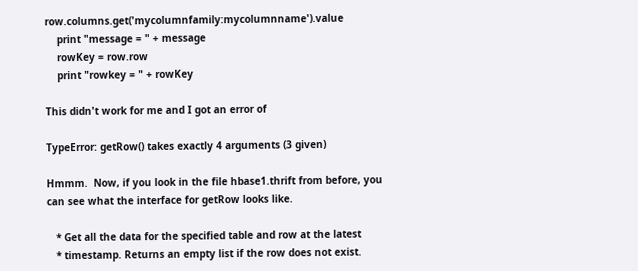row.columns.get('mycolumnfamily:mycolumnname').value
    print "message = " + message
    rowKey = row.row
    print "rowkey = " + rowKey

This didn't work for me and I got an error of

TypeError: getRow() takes exactly 4 arguments (3 given)

Hmmm.  Now, if you look in the file hbase1.thrift from before, you can see what the interface for getRow looks like.

   * Get all the data for the specified table and row at the latest
   * timestamp. Returns an empty list if the row does not exist.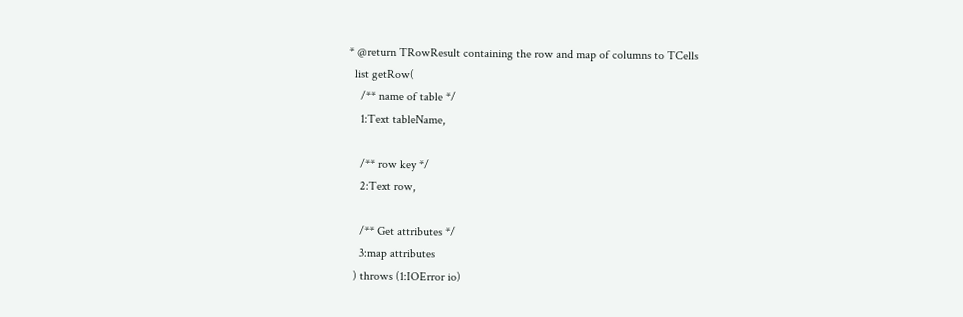* @return TRowResult containing the row and map of columns to TCells
  list getRow(
    /** name of table */
    1:Text tableName,

    /** row key */
    2:Text row,

    /** Get attributes */
    3:map attributes
  ) throws (1:IOError io)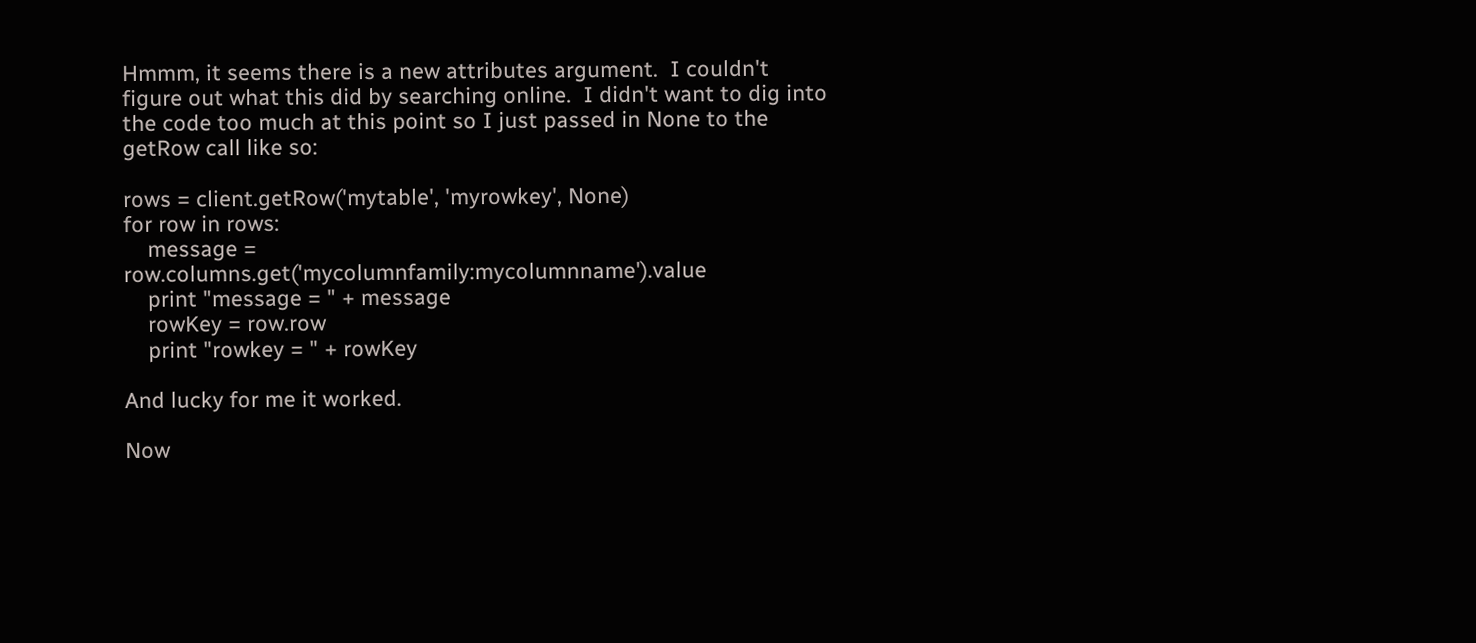Hmmm, it seems there is a new attributes argument.  I couldn't figure out what this did by searching online.  I didn't want to dig into the code too much at this point so I just passed in None to the getRow call like so:

rows = client.getRow('mytable', 'myrowkey', None)
for row in rows:
    message = row.columns.get('mycolumnfamily:mycolumnname').value
    print "message = " + message
    rowKey = row.row
    print "rowkey = " + rowKey

And lucky for me it worked.

Now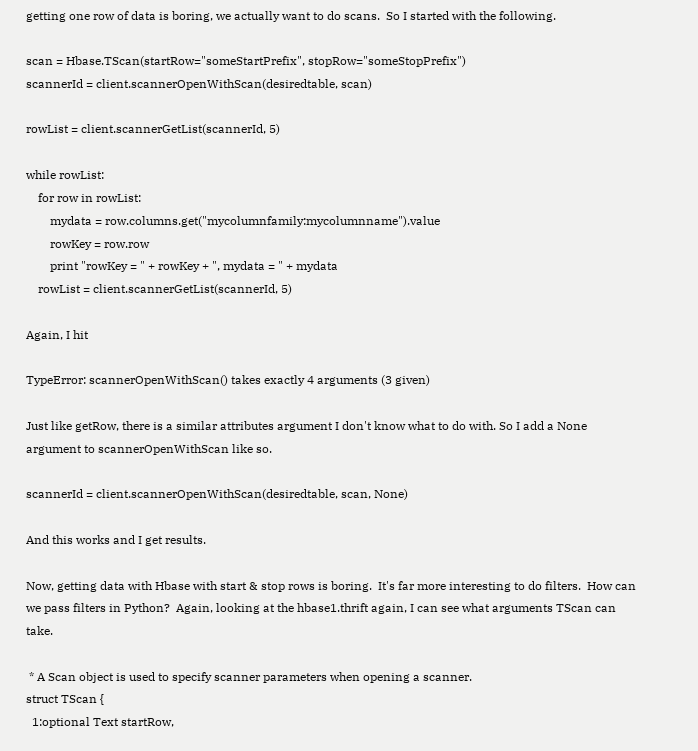getting one row of data is boring, we actually want to do scans.  So I started with the following.

scan = Hbase.TScan(startRow="someStartPrefix", stopRow="someStopPrefix")
scannerId = client.scannerOpenWithScan(desiredtable, scan)

rowList = client.scannerGetList(scannerId, 5)

while rowList:
    for row in rowList:
        mydata = row.columns.get("mycolumnfamily:mycolumnname").value
        rowKey = row.row
        print "rowKey = " + rowKey + ", mydata = " + mydata
    rowList = client.scannerGetList(scannerId, 5)

Again, I hit

TypeError: scannerOpenWithScan() takes exactly 4 arguments (3 given)

Just like getRow, there is a similar attributes argument I don't know what to do with. So I add a None argument to scannerOpenWithScan like so.

scannerId = client.scannerOpenWithScan(desiredtable, scan, None)

And this works and I get results.

Now, getting data with Hbase with start & stop rows is boring.  It's far more interesting to do filters.  How can we pass filters in Python?  Again, looking at the hbase1.thrift again, I can see what arguments TScan can take.

 * A Scan object is used to specify scanner parameters when opening a scanner.
struct TScan {
  1:optional Text startRow,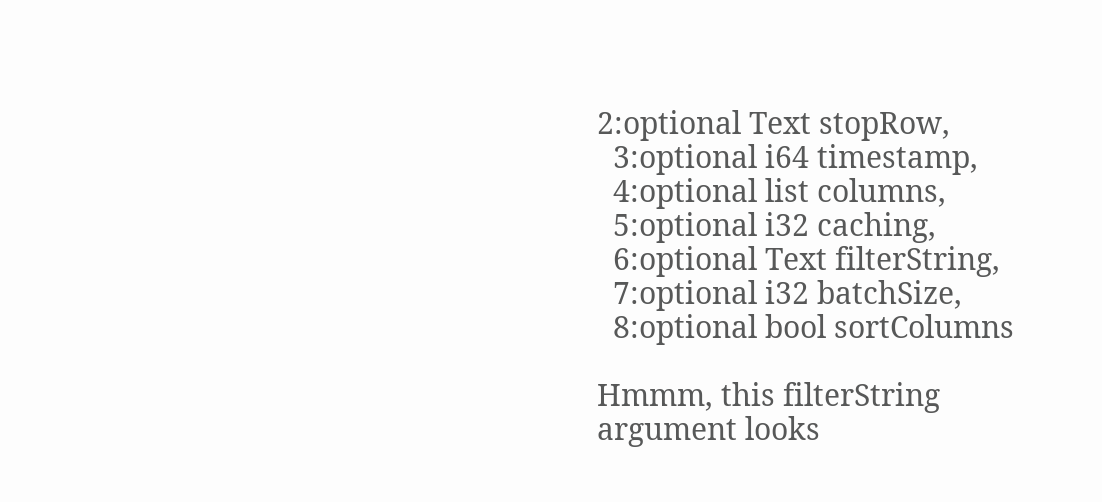2:optional Text stopRow,
  3:optional i64 timestamp,
  4:optional list columns,
  5:optional i32 caching,
  6:optional Text filterString,
  7:optional i32 batchSize,
  8:optional bool sortColumns

Hmmm, this filterString argument looks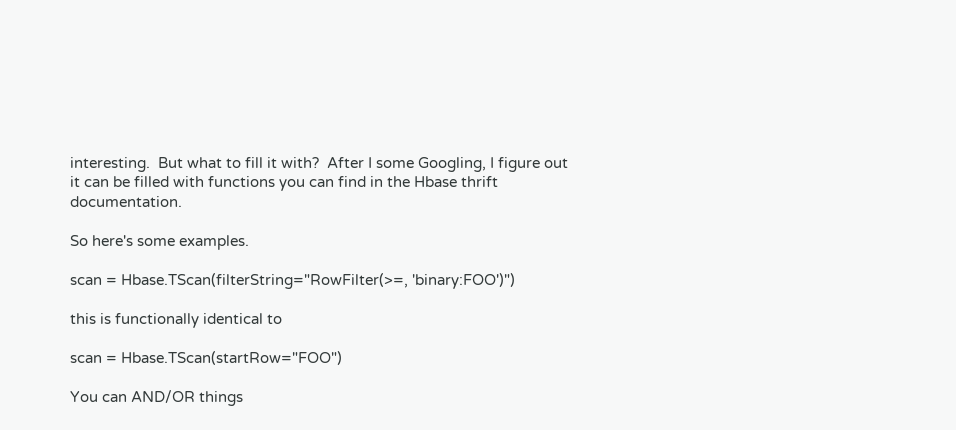interesting.  But what to fill it with?  After I some Googling, I figure out it can be filled with functions you can find in the Hbase thrift documentation.

So here's some examples.

scan = Hbase.TScan(filterString="RowFilter(>=, 'binary:FOO')")

this is functionally identical to

scan = Hbase.TScan(startRow="FOO")

You can AND/OR things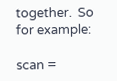together.  So for example:

scan =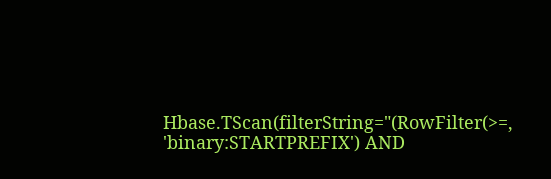Hbase.TScan(filterString="(RowFilter(>=, 'binary:STARTPREFIX') AND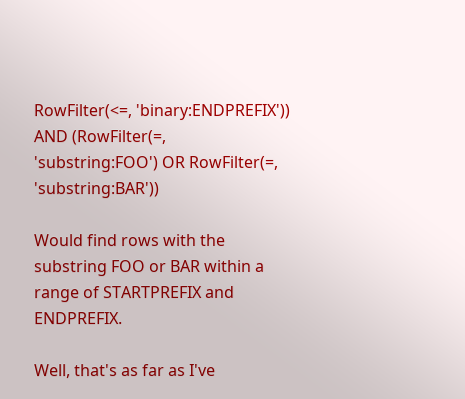RowFilter(<=, 'binary:ENDPREFIX')) AND (RowFilter(=, 'substring:FOO') OR RowFilter(=, 'substring:BAR'))

Would find rows with the substring FOO or BAR within a range of STARTPREFIX and ENDPREFIX.

Well, that's as far as I've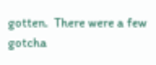gotten.  There were a few gotcha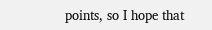points, so I hope that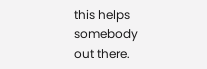this helps somebody out there.